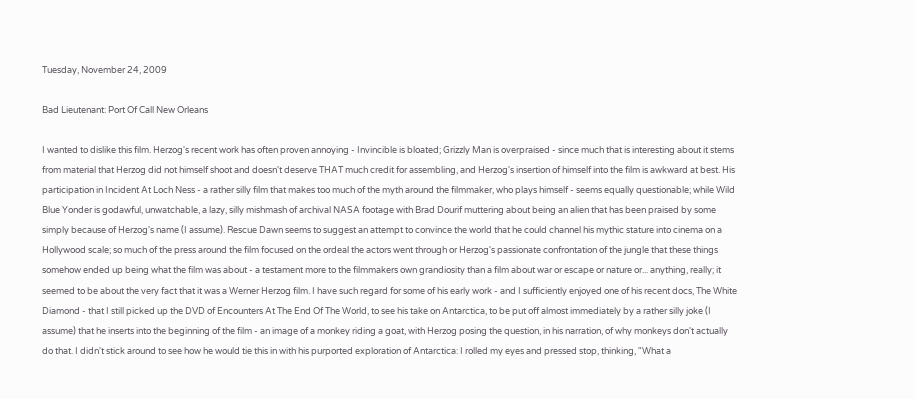Tuesday, November 24, 2009

Bad Lieutenant: Port Of Call New Orleans

I wanted to dislike this film. Herzog's recent work has often proven annoying - Invincible is bloated; Grizzly Man is overpraised - since much that is interesting about it stems from material that Herzog did not himself shoot and doesn't deserve THAT much credit for assembling, and Herzog's insertion of himself into the film is awkward at best. His participation in Incident At Loch Ness - a rather silly film that makes too much of the myth around the filmmaker, who plays himself - seems equally questionable; while Wild Blue Yonder is godawful, unwatchable, a lazy, silly mishmash of archival NASA footage with Brad Dourif muttering about being an alien that has been praised by some simply because of Herzog's name (I assume). Rescue Dawn seems to suggest an attempt to convince the world that he could channel his mythic stature into cinema on a Hollywood scale; so much of the press around the film focused on the ordeal the actors went through or Herzog's passionate confrontation of the jungle that these things somehow ended up being what the film was about - a testament more to the filmmakers own grandiosity than a film about war or escape or nature or... anything, really; it seemed to be about the very fact that it was a Werner Herzog film. I have such regard for some of his early work - and I sufficiently enjoyed one of his recent docs, The White Diamond - that I still picked up the DVD of Encounters At The End Of The World, to see his take on Antarctica, to be put off almost immediately by a rather silly joke (I assume) that he inserts into the beginning of the film - an image of a monkey riding a goat, with Herzog posing the question, in his narration, of why monkeys don't actually do that. I didn't stick around to see how he would tie this in with his purported exploration of Antarctica: I rolled my eyes and pressed stop, thinking, "What a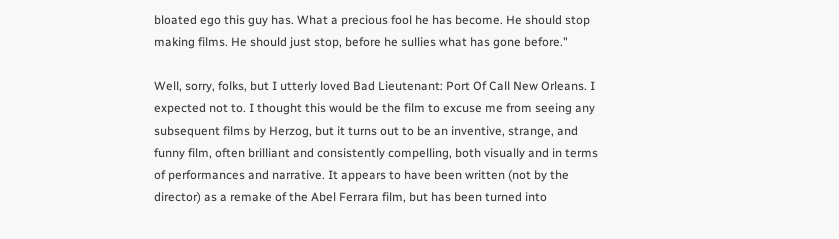bloated ego this guy has. What a precious fool he has become. He should stop making films. He should just stop, before he sullies what has gone before."

Well, sorry, folks, but I utterly loved Bad Lieutenant: Port Of Call New Orleans. I expected not to. I thought this would be the film to excuse me from seeing any subsequent films by Herzog, but it turns out to be an inventive, strange, and funny film, often brilliant and consistently compelling, both visually and in terms of performances and narrative. It appears to have been written (not by the director) as a remake of the Abel Ferrara film, but has been turned into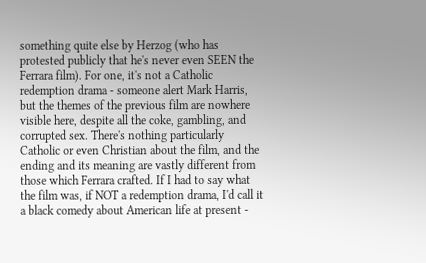something quite else by Herzog (who has protested publicly that he's never even SEEN the Ferrara film). For one, it's not a Catholic redemption drama - someone alert Mark Harris, but the themes of the previous film are nowhere visible here, despite all the coke, gambling, and corrupted sex. There's nothing particularly Catholic or even Christian about the film, and the ending and its meaning are vastly different from those which Ferrara crafted. If I had to say what the film was, if NOT a redemption drama, I'd call it a black comedy about American life at present -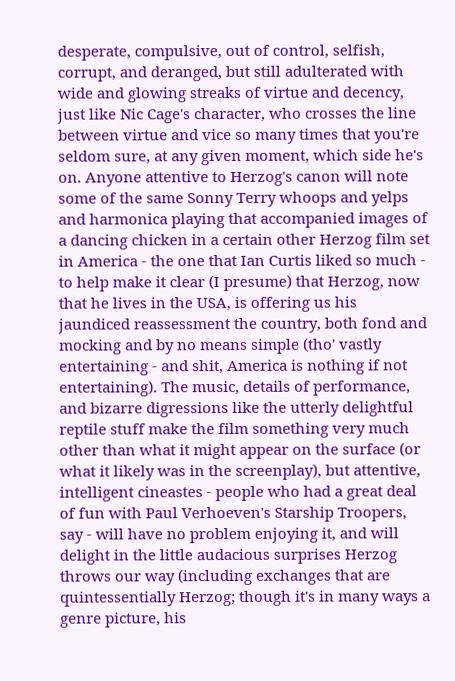desperate, compulsive, out of control, selfish, corrupt, and deranged, but still adulterated with wide and glowing streaks of virtue and decency, just like Nic Cage's character, who crosses the line between virtue and vice so many times that you're seldom sure, at any given moment, which side he's on. Anyone attentive to Herzog's canon will note some of the same Sonny Terry whoops and yelps and harmonica playing that accompanied images of a dancing chicken in a certain other Herzog film set in America - the one that Ian Curtis liked so much - to help make it clear (I presume) that Herzog, now that he lives in the USA, is offering us his jaundiced reassessment the country, both fond and mocking and by no means simple (tho' vastly entertaining - and shit, America is nothing if not entertaining). The music, details of performance, and bizarre digressions like the utterly delightful reptile stuff make the film something very much other than what it might appear on the surface (or what it likely was in the screenplay), but attentive, intelligent cineastes - people who had a great deal of fun with Paul Verhoeven's Starship Troopers, say - will have no problem enjoying it, and will delight in the little audacious surprises Herzog throws our way (including exchanges that are quintessentially Herzog; though it's in many ways a genre picture, his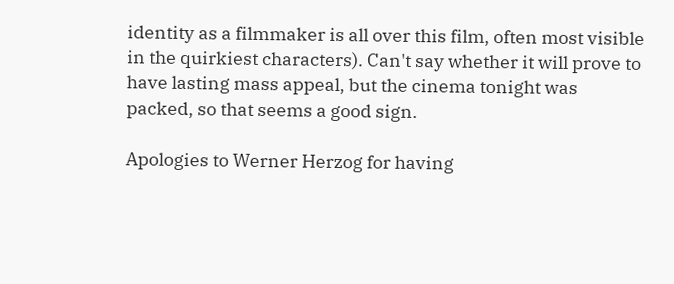identity as a filmmaker is all over this film, often most visible in the quirkiest characters). Can't say whether it will prove to have lasting mass appeal, but the cinema tonight was packed, so that seems a good sign.

Apologies to Werner Herzog for having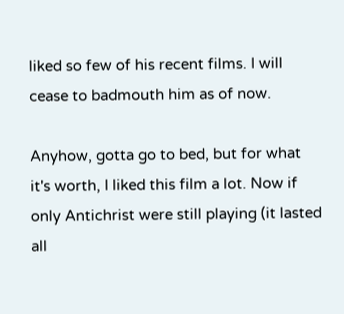liked so few of his recent films. I will cease to badmouth him as of now.

Anyhow, gotta go to bed, but for what it's worth, I liked this film a lot. Now if only Antichrist were still playing (it lasted all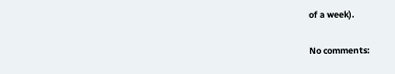of a week).

No comments: